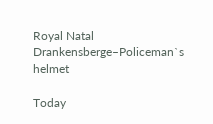Royal Natal Drankensberge–Policeman`s helmet

Today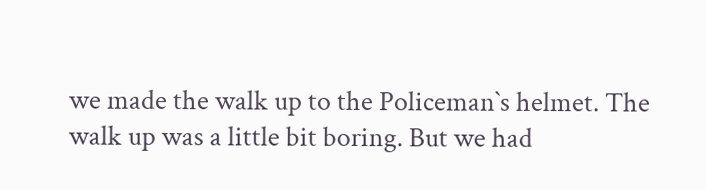we made the walk up to the Policeman`s helmet. The walk up was a little bit boring. But we had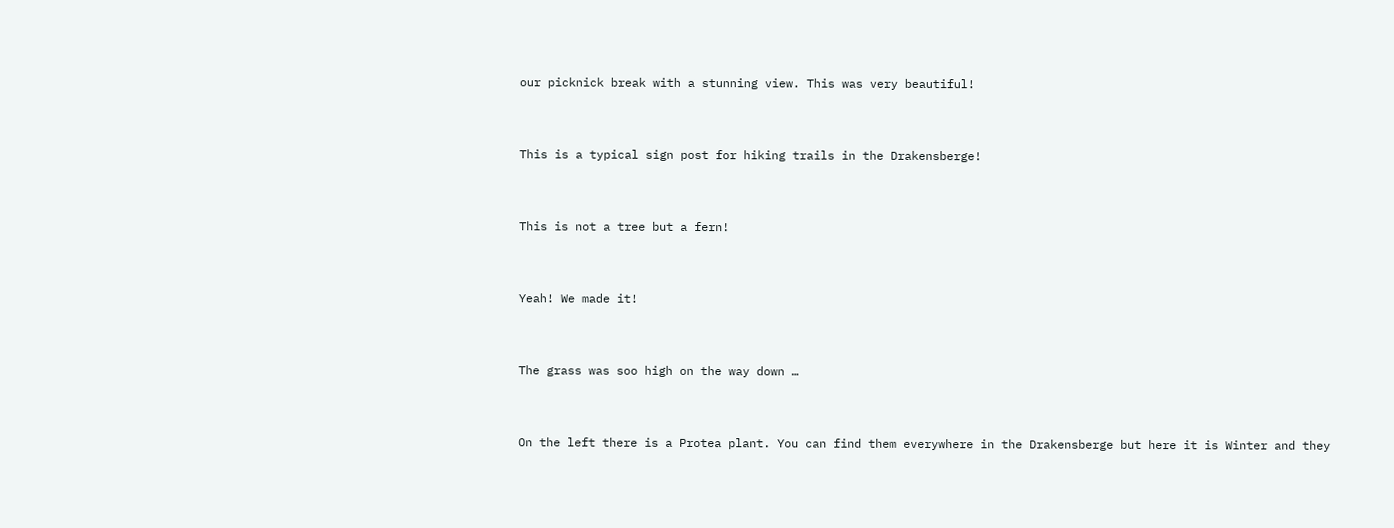our picknick break with a stunning view. This was very beautiful!


This is a typical sign post for hiking trails in the Drakensberge!


This is not a tree but a fern!


Yeah! We made it!


The grass was soo high on the way down …


On the left there is a Protea plant. You can find them everywhere in the Drakensberge but here it is Winter and they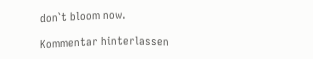don`t bloom now.

Kommentar hinterlassen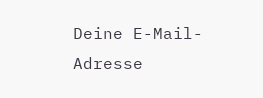Deine E-Mail-Adresse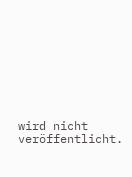wird nicht veröffentlicht.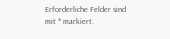Erforderliche Felder sind mit * markiert.